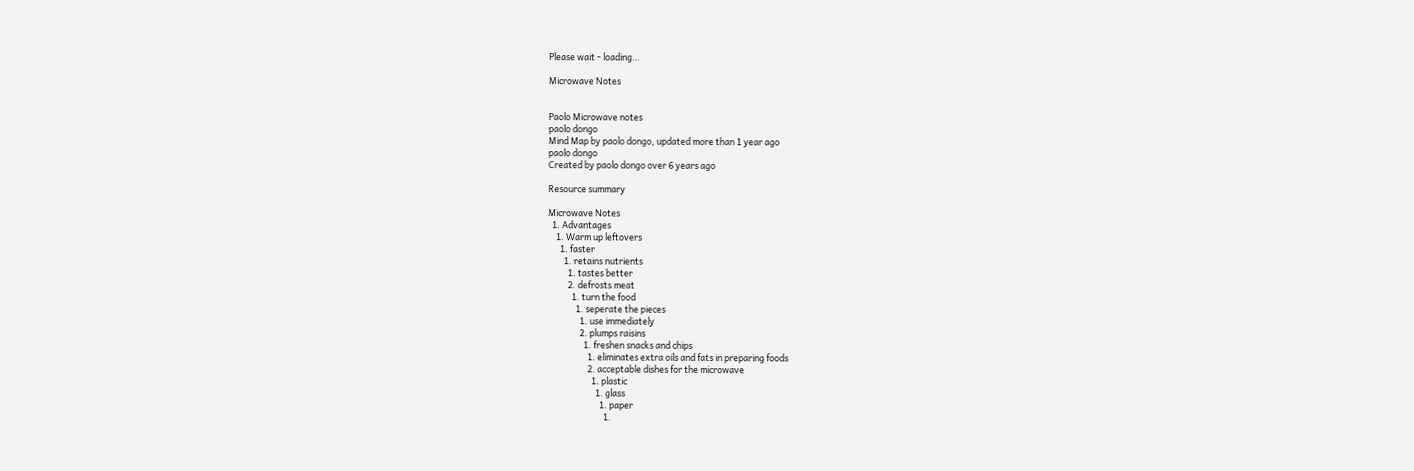Please wait - loading…

Microwave Notes


Paolo Microwave notes
paolo dongo
Mind Map by paolo dongo, updated more than 1 year ago
paolo dongo
Created by paolo dongo over 6 years ago

Resource summary

Microwave Notes
  1. Advantages
    1. Warm up leftovers
      1. faster
        1. retains nutrients
          1. tastes better
          2. defrosts meat
            1. turn the food
              1. seperate the pieces
                1. use immediately
                2. plumps raisins
                  1. freshen snacks and chips
                    1. eliminates extra oils and fats in preparing foods
                    2. acceptable dishes for the microwave
                      1. plastic
                        1. glass
                          1. paper
                            1.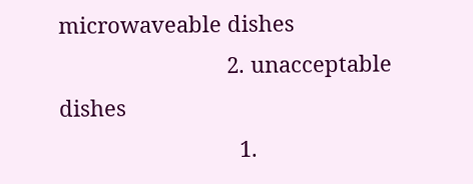microwaveable dishes
                            2. unacceptable dishes
                              1.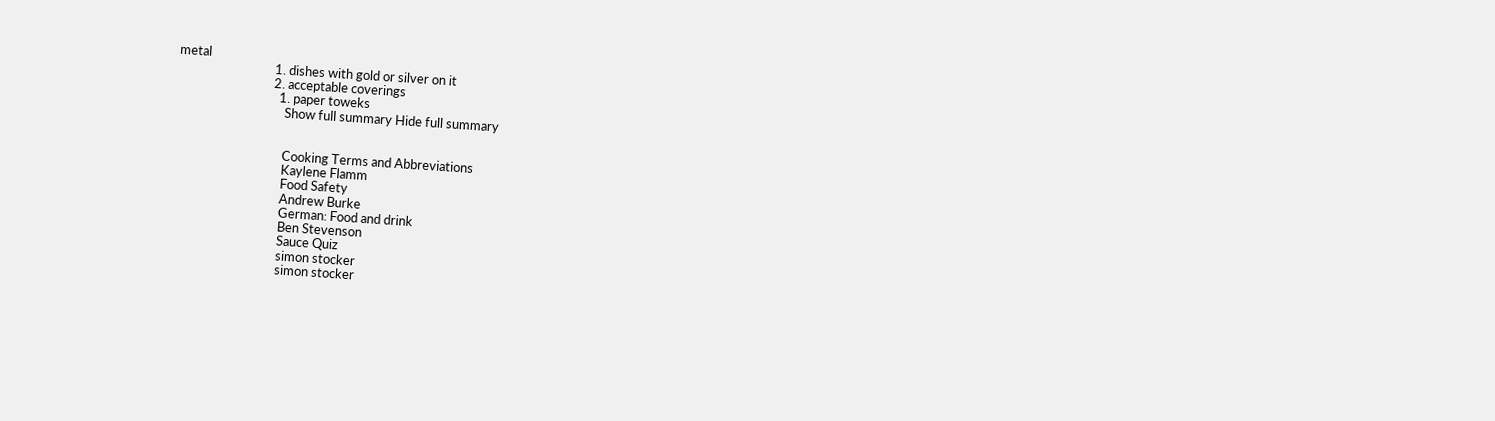metal
                                1. dishes with gold or silver on it
                                2. acceptable coverings
                                  1. paper toweks
                                    Show full summary Hide full summary


                                    Cooking Terms and Abbreviations
                                    Kaylene Flamm
                                    Food Safety
                                    Andrew Burke
                                    German: Food and drink
                                    Ben Stevenson
                                    Sauce Quiz
                                    simon stocker
                                    simon stocker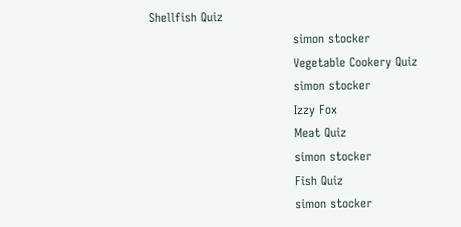Shellfish Quiz
                                    simon stocker
                                    Vegetable Cookery Quiz
                                    simon stocker
                                    Izzy Fox
                                    Meat Quiz
                                    simon stocker
                                    Fish Quiz
                                    simon stocker